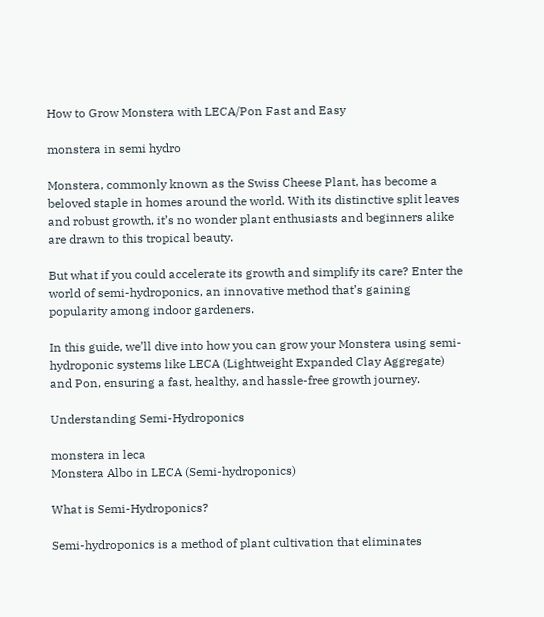How to Grow Monstera with LECA/Pon Fast and Easy

monstera in semi hydro

Monstera, commonly known as the Swiss Cheese Plant, has become a beloved staple in homes around the world. With its distinctive split leaves and robust growth, it’s no wonder plant enthusiasts and beginners alike are drawn to this tropical beauty.

But what if you could accelerate its growth and simplify its care? Enter the world of semi-hydroponics, an innovative method that’s gaining popularity among indoor gardeners.

In this guide, we’ll dive into how you can grow your Monstera using semi-hydroponic systems like LECA (Lightweight Expanded Clay Aggregate) and Pon, ensuring a fast, healthy, and hassle-free growth journey.

Understanding Semi-Hydroponics

monstera in leca
Monstera Albo in LECA (Semi-hydroponics)

What is Semi-Hydroponics?

Semi-hydroponics is a method of plant cultivation that eliminates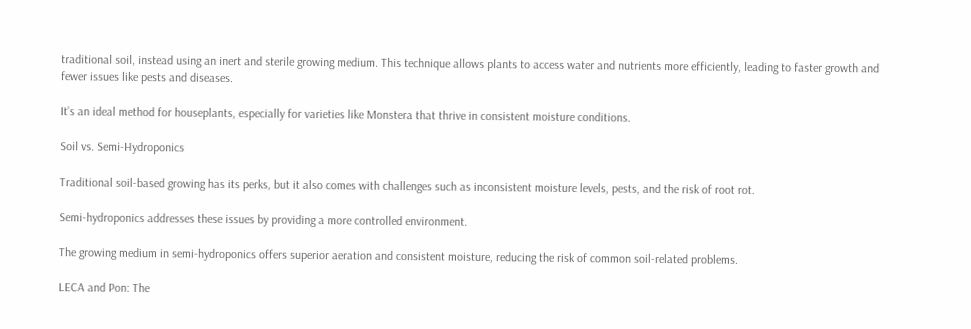traditional soil, instead using an inert and sterile growing medium. This technique allows plants to access water and nutrients more efficiently, leading to faster growth and fewer issues like pests and diseases.

It’s an ideal method for houseplants, especially for varieties like Monstera that thrive in consistent moisture conditions.

Soil vs. Semi-Hydroponics

Traditional soil-based growing has its perks, but it also comes with challenges such as inconsistent moisture levels, pests, and the risk of root rot.

Semi-hydroponics addresses these issues by providing a more controlled environment.

The growing medium in semi-hydroponics offers superior aeration and consistent moisture, reducing the risk of common soil-related problems.

LECA and Pon: The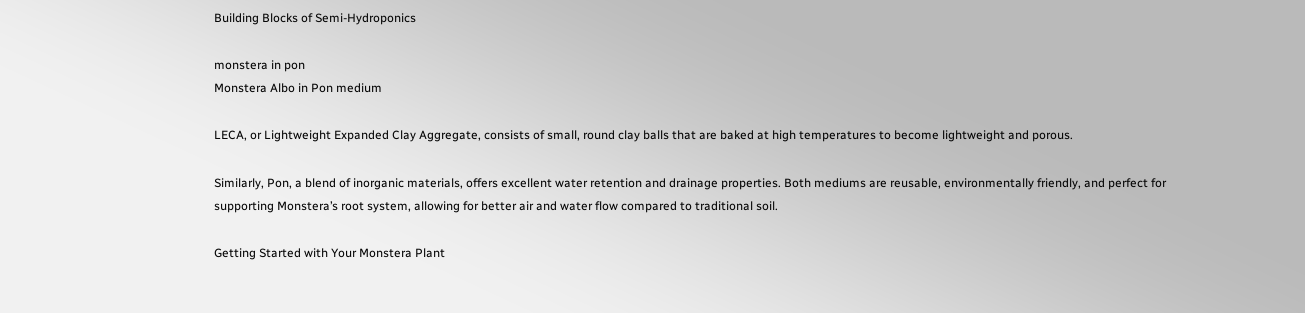Building Blocks of Semi-Hydroponics

monstera in pon
Monstera Albo in Pon medium

LECA, or Lightweight Expanded Clay Aggregate, consists of small, round clay balls that are baked at high temperatures to become lightweight and porous.

Similarly, Pon, a blend of inorganic materials, offers excellent water retention and drainage properties. Both mediums are reusable, environmentally friendly, and perfect for supporting Monstera’s root system, allowing for better air and water flow compared to traditional soil.

Getting Started with Your Monstera Plant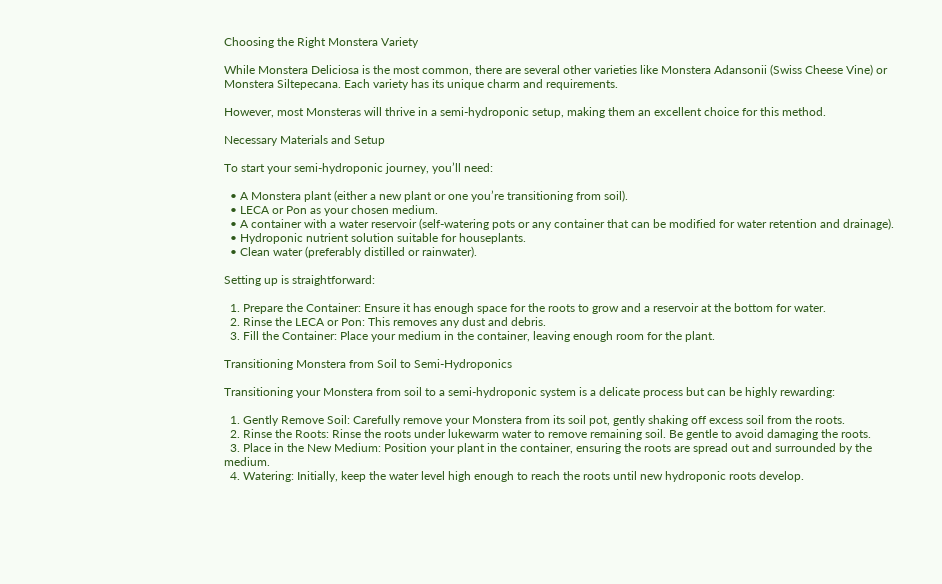Choosing the Right Monstera Variety

While Monstera Deliciosa is the most common, there are several other varieties like Monstera Adansonii (Swiss Cheese Vine) or Monstera Siltepecana. Each variety has its unique charm and requirements.

However, most Monsteras will thrive in a semi-hydroponic setup, making them an excellent choice for this method.

Necessary Materials and Setup

To start your semi-hydroponic journey, you’ll need:

  • A Monstera plant (either a new plant or one you’re transitioning from soil).
  • LECA or Pon as your chosen medium.
  • A container with a water reservoir (self-watering pots or any container that can be modified for water retention and drainage).
  • Hydroponic nutrient solution suitable for houseplants.
  • Clean water (preferably distilled or rainwater).

Setting up is straightforward:

  1. Prepare the Container: Ensure it has enough space for the roots to grow and a reservoir at the bottom for water.
  2. Rinse the LECA or Pon: This removes any dust and debris.
  3. Fill the Container: Place your medium in the container, leaving enough room for the plant.

Transitioning Monstera from Soil to Semi-Hydroponics

Transitioning your Monstera from soil to a semi-hydroponic system is a delicate process but can be highly rewarding:

  1. Gently Remove Soil: Carefully remove your Monstera from its soil pot, gently shaking off excess soil from the roots.
  2. Rinse the Roots: Rinse the roots under lukewarm water to remove remaining soil. Be gentle to avoid damaging the roots.
  3. Place in the New Medium: Position your plant in the container, ensuring the roots are spread out and surrounded by the medium.
  4. Watering: Initially, keep the water level high enough to reach the roots until new hydroponic roots develop.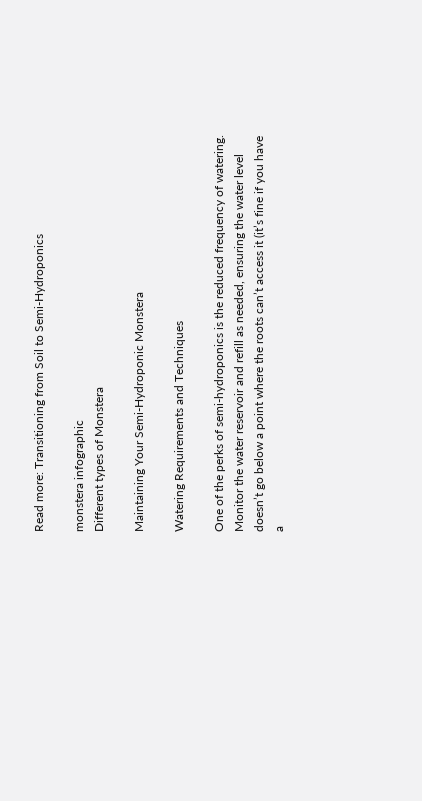Read more: Transitioning from Soil to Semi-Hydroponics

monstera infographic
Different types of Monstera

Maintaining Your Semi-Hydroponic Monstera

Watering Requirements and Techniques

One of the perks of semi-hydroponics is the reduced frequency of watering. Monitor the water reservoir and refill as needed, ensuring the water level doesn’t go below a point where the roots can’t access it (it’s fine if you have a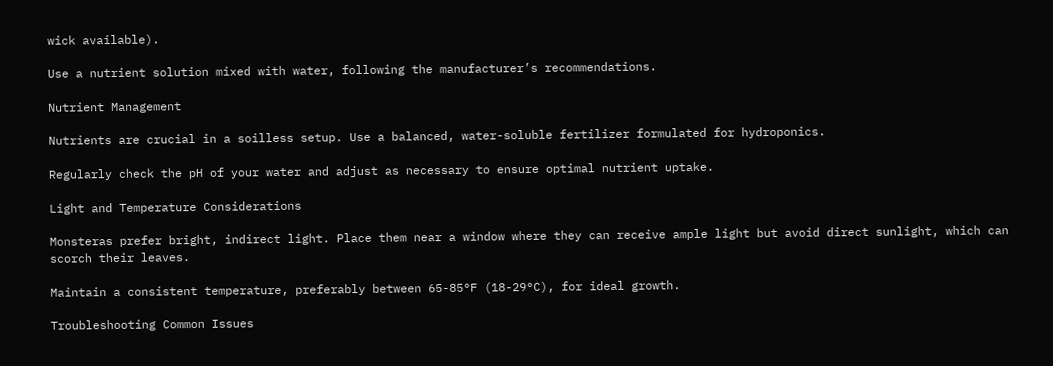wick available).

Use a nutrient solution mixed with water, following the manufacturer’s recommendations.

Nutrient Management

Nutrients are crucial in a soilless setup. Use a balanced, water-soluble fertilizer formulated for hydroponics.

Regularly check the pH of your water and adjust as necessary to ensure optimal nutrient uptake.

Light and Temperature Considerations

Monsteras prefer bright, indirect light. Place them near a window where they can receive ample light but avoid direct sunlight, which can scorch their leaves.

Maintain a consistent temperature, preferably between 65-85°F (18-29°C), for ideal growth.

Troubleshooting Common Issues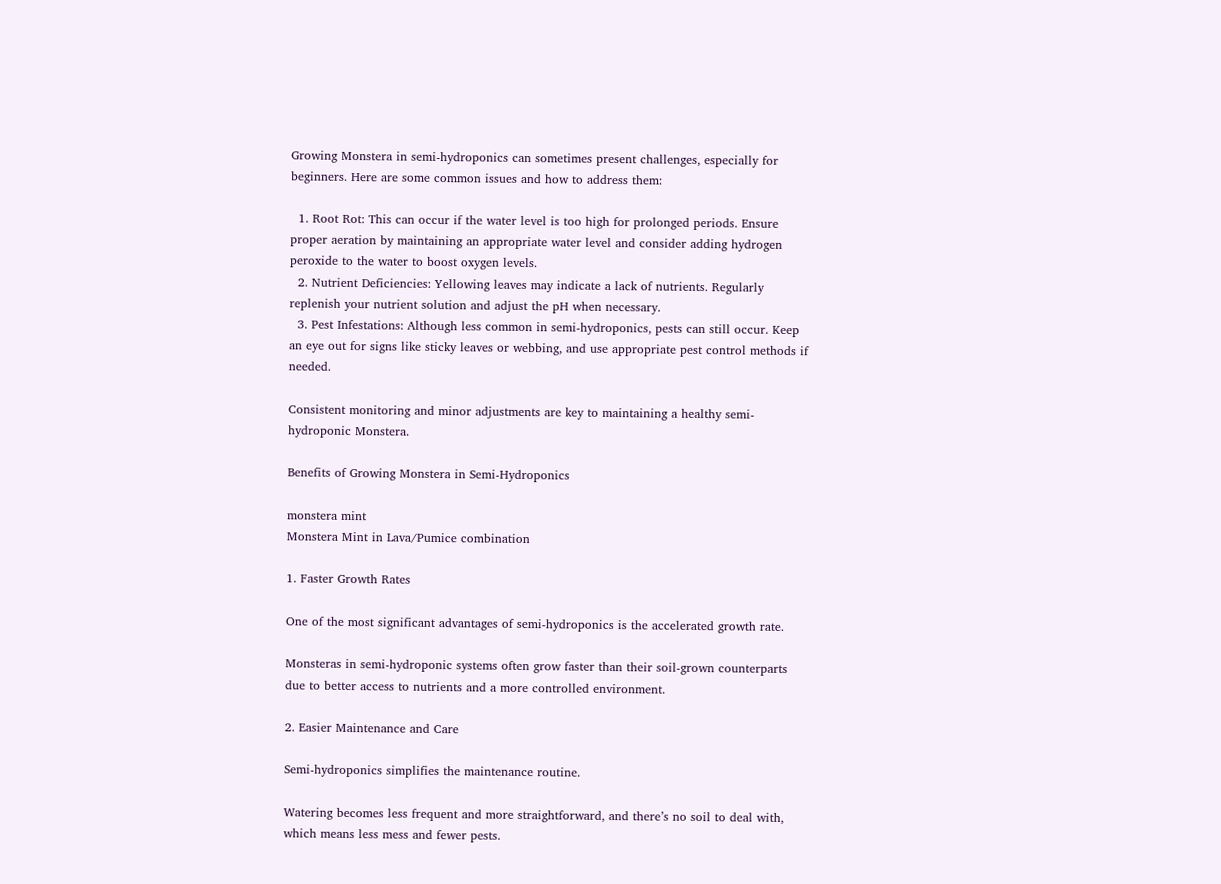Growing Monstera in semi-hydroponics can sometimes present challenges, especially for beginners. Here are some common issues and how to address them:

  1. Root Rot: This can occur if the water level is too high for prolonged periods. Ensure proper aeration by maintaining an appropriate water level and consider adding hydrogen peroxide to the water to boost oxygen levels.
  2. Nutrient Deficiencies: Yellowing leaves may indicate a lack of nutrients. Regularly replenish your nutrient solution and adjust the pH when necessary.
  3. Pest Infestations: Although less common in semi-hydroponics, pests can still occur. Keep an eye out for signs like sticky leaves or webbing, and use appropriate pest control methods if needed.

Consistent monitoring and minor adjustments are key to maintaining a healthy semi-hydroponic Monstera.

Benefits of Growing Monstera in Semi-Hydroponics

monstera mint
Monstera Mint in Lava/Pumice combination

1. Faster Growth Rates

One of the most significant advantages of semi-hydroponics is the accelerated growth rate.

Monsteras in semi-hydroponic systems often grow faster than their soil-grown counterparts due to better access to nutrients and a more controlled environment.

2. Easier Maintenance and Care

Semi-hydroponics simplifies the maintenance routine.

Watering becomes less frequent and more straightforward, and there’s no soil to deal with, which means less mess and fewer pests.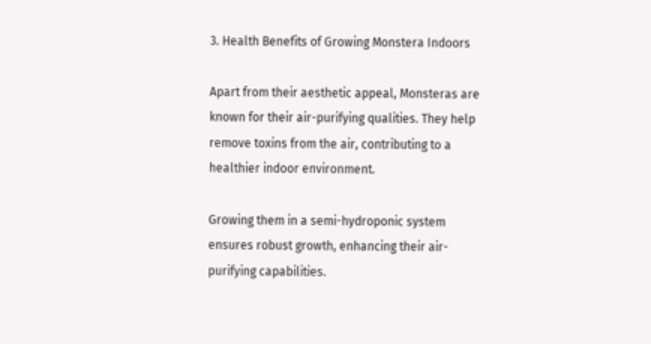3. Health Benefits of Growing Monstera Indoors

Apart from their aesthetic appeal, Monsteras are known for their air-purifying qualities. They help remove toxins from the air, contributing to a healthier indoor environment.

Growing them in a semi-hydroponic system ensures robust growth, enhancing their air-purifying capabilities.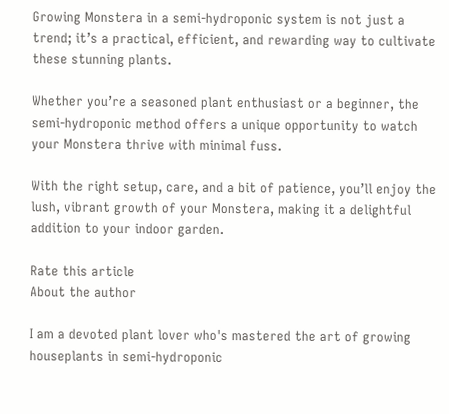Growing Monstera in a semi-hydroponic system is not just a trend; it’s a practical, efficient, and rewarding way to cultivate these stunning plants.

Whether you’re a seasoned plant enthusiast or a beginner, the semi-hydroponic method offers a unique opportunity to watch your Monstera thrive with minimal fuss.

With the right setup, care, and a bit of patience, you’ll enjoy the lush, vibrant growth of your Monstera, making it a delightful addition to your indoor garden.

Rate this article
About the author

I am a devoted plant lover who's mastered the art of growing houseplants in semi-hydroponic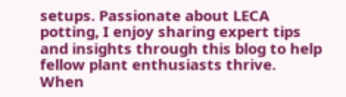setups. Passionate about LECA potting, I enjoy sharing expert tips and insights through this blog to help fellow plant enthusiasts thrive. When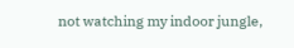not watching my indoor jungle,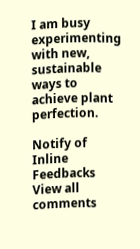I am busy experimenting with new, sustainable ways to achieve plant perfection.

Notify of
Inline Feedbacks
View all comments